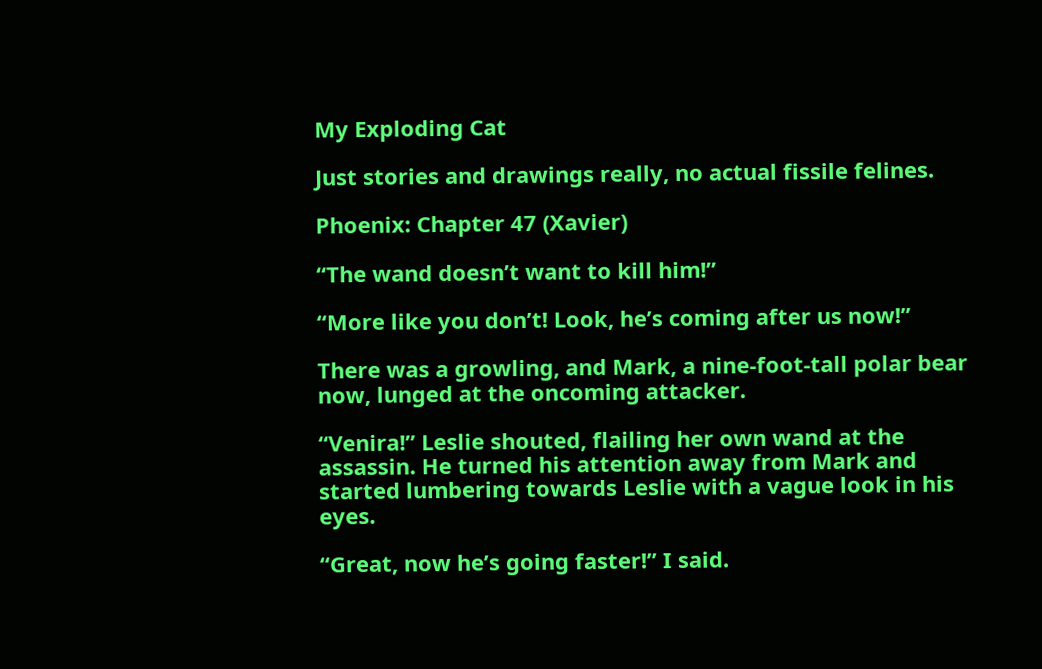My Exploding Cat

Just stories and drawings really, no actual fissile felines.

Phoenix: Chapter 47 (Xavier)

“The wand doesn’t want to kill him!”

“More like you don’t! Look, he’s coming after us now!”

There was a growling, and Mark, a nine-foot-tall polar bear now, lunged at the oncoming attacker.

“Venira!” Leslie shouted, flailing her own wand at the assassin. He turned his attention away from Mark and started lumbering towards Leslie with a vague look in his eyes.

“Great, now he’s going faster!” I said.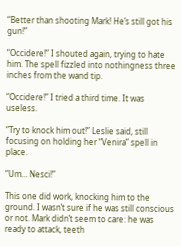“Better than shooting Mark! He’s still got his gun!”

“Occidere!” I shouted again, trying to hate him. The spell fizzled into nothingness three inches from the wand tip.

“Occidere!” I tried a third time. It was useless.

“Try to knock him out!” Leslie said, still focusing on holding her “Venira” spell in place.

“Um… Nesci!”

This one did work, knocking him to the ground. I wasn’t sure if he was still conscious or not. Mark didn’t seem to care: he was ready to attack, teeth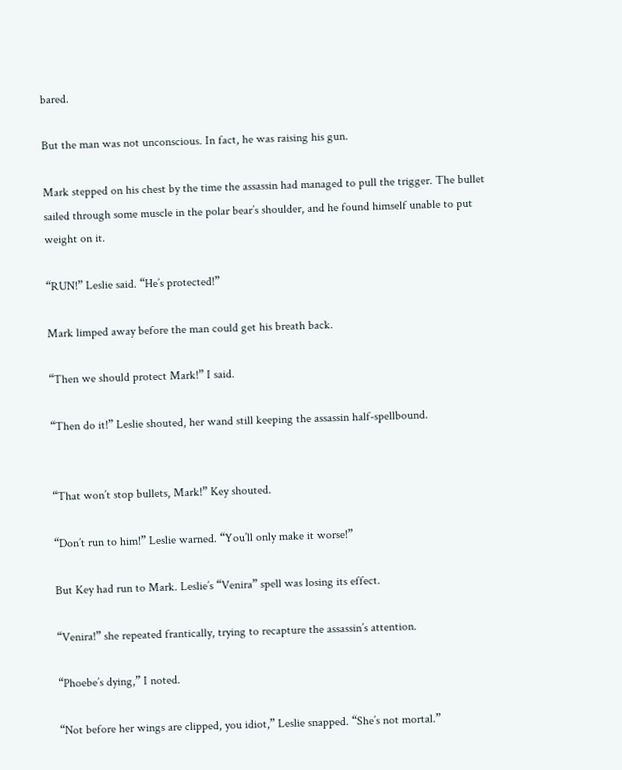bared.

But the man was not unconscious. In fact, he was raising his gun.

Mark stepped on his chest by the time the assassin had managed to pull the trigger. The bullet sailed through some muscle in the polar bear’s shoulder, and he found himself unable to put weight on it.

“RUN!” Leslie said. “He’s protected!”

Mark limped away before the man could get his breath back.

“Then we should protect Mark!” I said.

“Then do it!” Leslie shouted, her wand still keeping the assassin half-spellbound.


“That won’t stop bullets, Mark!” Key shouted.

“Don’t run to him!” Leslie warned. “You’ll only make it worse!”

But Key had run to Mark. Leslie’s “Venira” spell was losing its effect.

“Venira!” she repeated frantically, trying to recapture the assassin’s attention.

“Phoebe’s dying,” I noted.

“Not before her wings are clipped, you idiot,” Leslie snapped. “She’s not mortal.”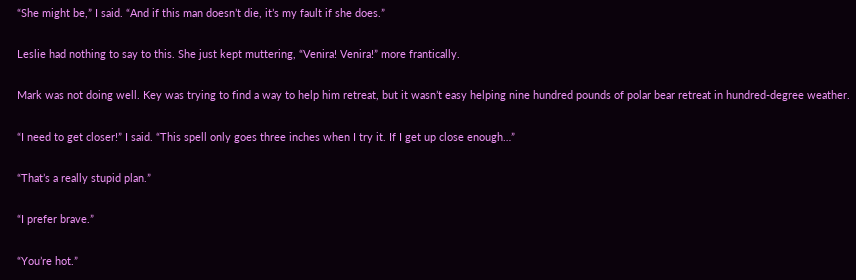“She might be,” I said. “And if this man doesn’t die, it’s my fault if she does.”

Leslie had nothing to say to this. She just kept muttering, “Venira! Venira!” more frantically.

Mark was not doing well. Key was trying to find a way to help him retreat, but it wasn’t easy helping nine hundred pounds of polar bear retreat in hundred-degree weather.

“I need to get closer!” I said. “This spell only goes three inches when I try it. If I get up close enough…”

“That’s a really stupid plan.”

“I prefer brave.”

“You’re hot.”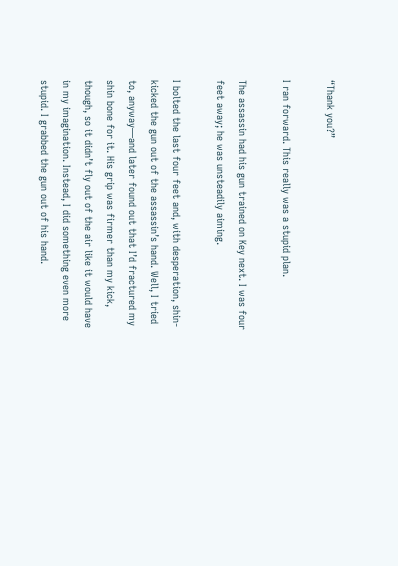“Thank you?”

I ran forward. This really was a stupid plan.

The assassin had his gun trained on Key next. I was four feet away; he was unsteadily aiming.

I bolted the last four feet and, with desperation, shin-kicked the gun out of the assassin’s hand. Well, I tried to, anyway—and later found out that I’d fractured my shin bone for it. His grip was firmer than my kick, though, so it didn’t fly out of the air like it would have in my imagination. Instead, I did something even more stupid. I grabbed the gun out of his hand.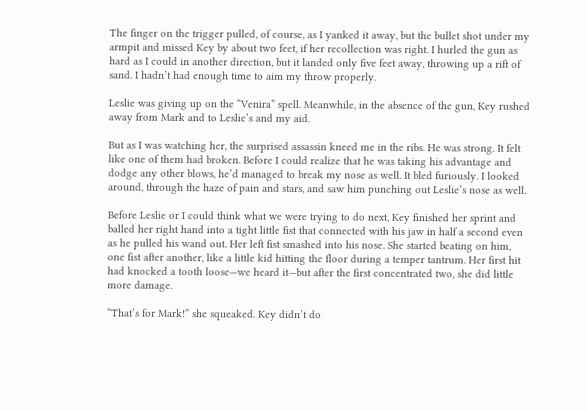The finger on the trigger pulled, of course, as I yanked it away, but the bullet shot under my armpit and missed Key by about two feet, if her recollection was right. I hurled the gun as hard as I could in another direction, but it landed only five feet away, throwing up a rift of sand. I hadn’t had enough time to aim my throw properly.

Leslie was giving up on the “Venira” spell. Meanwhile, in the absence of the gun, Key rushed away from Mark and to Leslie’s and my aid.

But as I was watching her, the surprised assassin kneed me in the ribs. He was strong. It felt like one of them had broken. Before I could realize that he was taking his advantage and dodge any other blows, he’d managed to break my nose as well. It bled furiously. I looked around, through the haze of pain and stars, and saw him punching out Leslie’s nose as well.

Before Leslie or I could think what we were trying to do next, Key finished her sprint and balled her right hand into a tight little fist that connected with his jaw in half a second even as he pulled his wand out. Her left fist smashed into his nose. She started beating on him, one fist after another, like a little kid hitting the floor during a temper tantrum. Her first hit had knocked a tooth loose—we heard it—but after the first concentrated two, she did little more damage.

“That’s for Mark!” she squeaked. Key didn’t do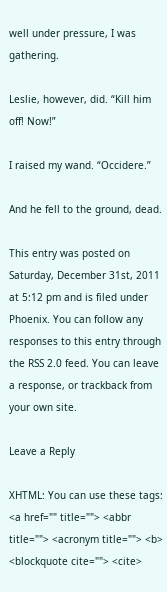well under pressure, I was gathering.

Leslie, however, did. “Kill him off! Now!”

I raised my wand. “Occidere.”

And he fell to the ground, dead.

This entry was posted on Saturday, December 31st, 2011 at 5:12 pm and is filed under Phoenix. You can follow any responses to this entry through the RSS 2.0 feed. You can leave a response, or trackback from your own site.

Leave a Reply

XHTML: You can use these tags: <a href="" title=""> <abbr title=""> <acronym title=""> <b> <blockquote cite=""> <cite>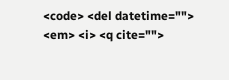<code> <del datetime=""> <em> <i> <q cite="">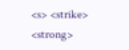<s> <strike> <strong>